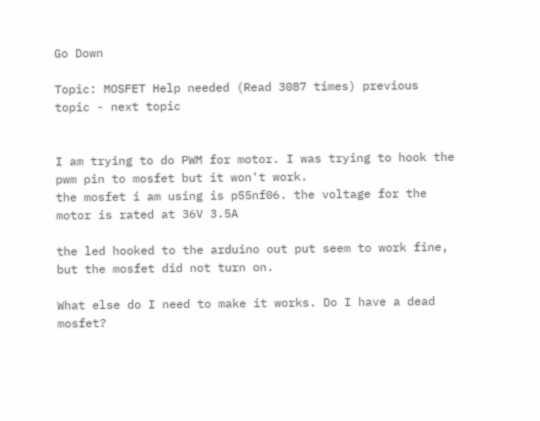Go Down

Topic: MOSFET Help needed (Read 3087 times) previous topic - next topic


I am trying to do PWM for motor. I was trying to hook the pwm pin to mosfet but it won't work.
the mosfet i am using is p55nf06. the voltage for the motor is rated at 36V 3.5A

the led hooked to the arduino out put seem to work fine, but the mosfet did not turn on.

What else do I need to make it works. Do I have a dead mosfet?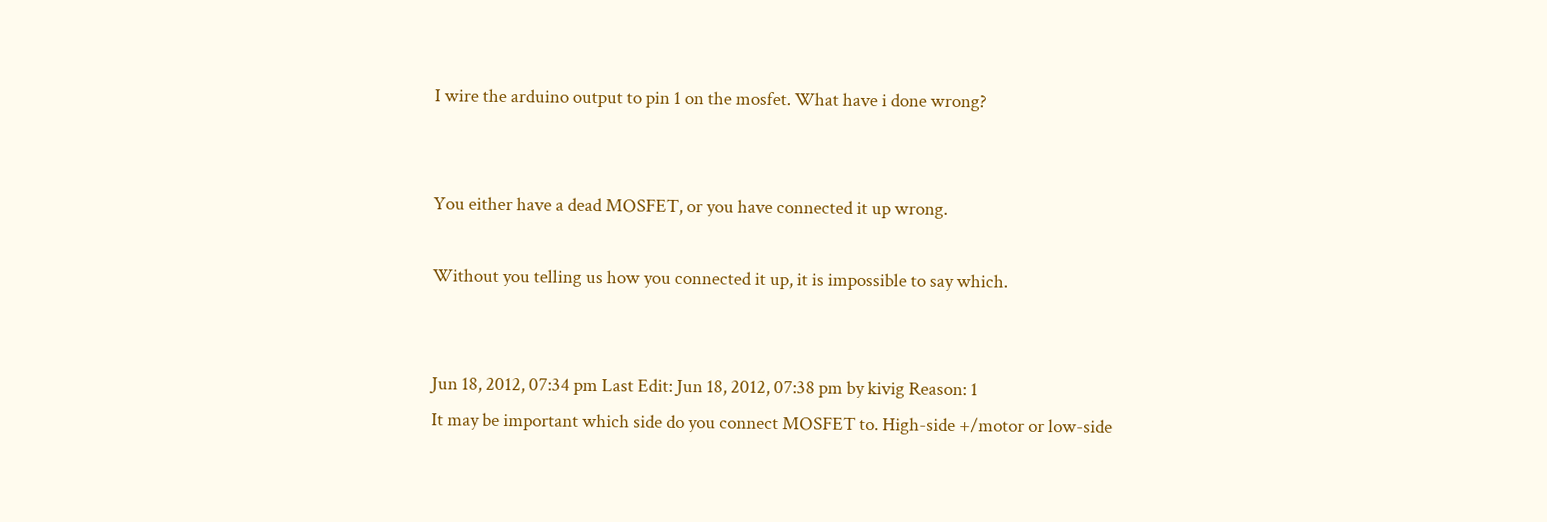I wire the arduino output to pin 1 on the mosfet. What have i done wrong?


You either have a dead MOSFET, or you have connected it up wrong.

Without you telling us how you connected it up, it is impossible to say which.


Jun 18, 2012, 07:34 pm Last Edit: Jun 18, 2012, 07:38 pm by kivig Reason: 1
It may be important which side do you connect MOSFET to. High-side +/motor or low-side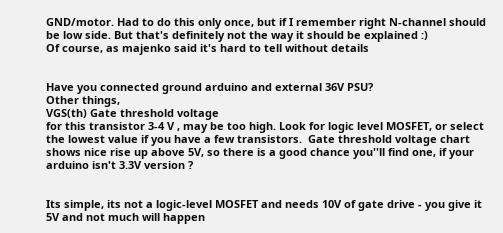GND/motor. Had to do this only once, but if I remember right N-channel should be low side. But that's definitely not the way it should be explained :)
Of course, as majenko said it's hard to tell without details


Have you connected ground arduino and external 36V PSU?
Other things,
VGS(th) Gate threshold voltage
for this transistor 3-4 V , may be too high. Look for logic level MOSFET, or select the lowest value if you have a few transistors.  Gate threshold voltage chart shows nice rise up above 5V, so there is a good chance you''ll find one, if your arduino isn't 3.3V version ?


Its simple, its not a logic-level MOSFET and needs 10V of gate drive - you give it 5V and not much will happen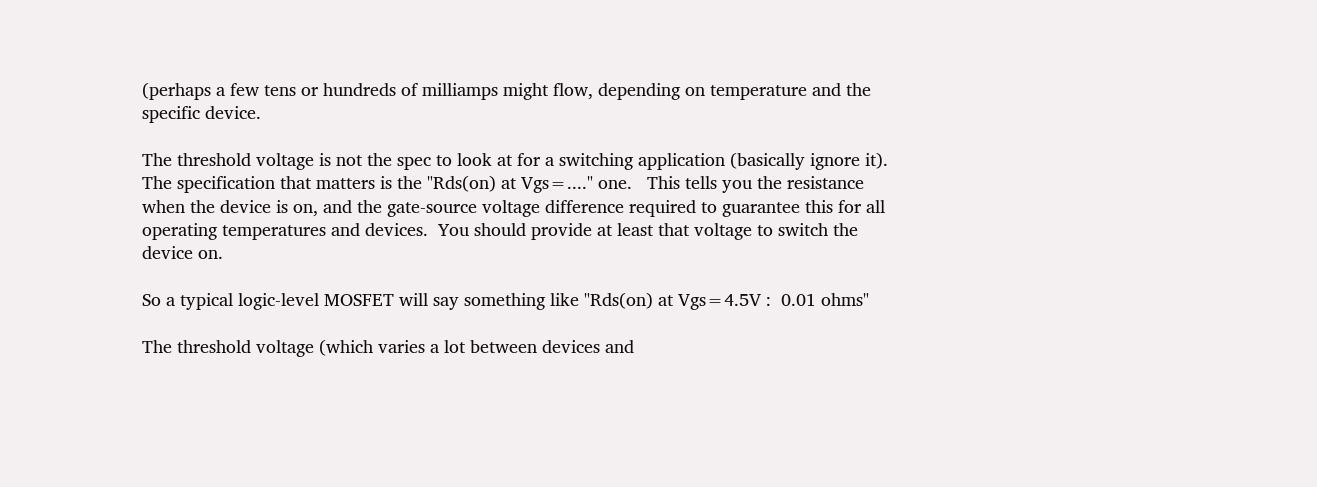(perhaps a few tens or hundreds of milliamps might flow, depending on temperature and the specific device.

The threshold voltage is not the spec to look at for a switching application (basically ignore it).  The specification that matters is the "Rds(on) at Vgs=...." one.   This tells you the resistance when the device is on, and the gate-source voltage difference required to guarantee this for all operating temperatures and devices.  You should provide at least that voltage to switch the device on.

So a typical logic-level MOSFET will say something like "Rds(on) at Vgs=4.5V :  0.01 ohms"

The threshold voltage (which varies a lot between devices and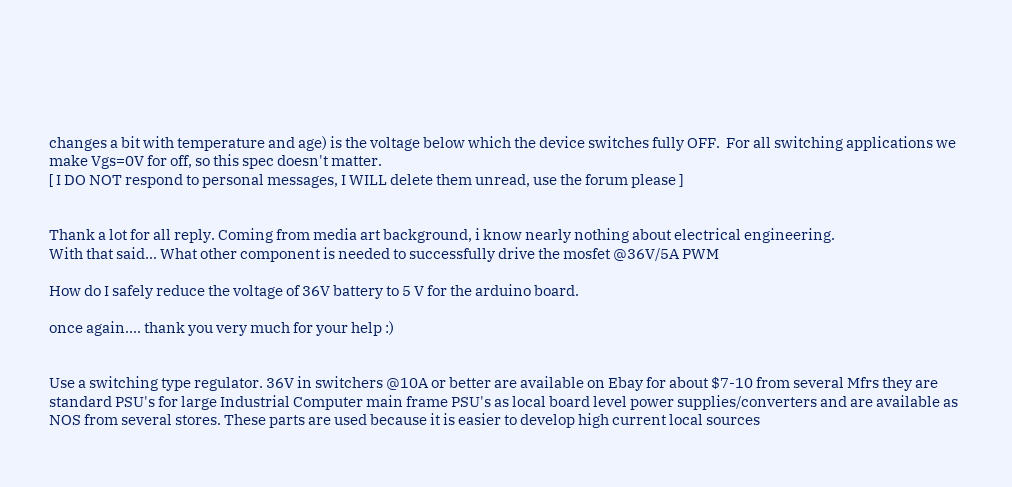changes a bit with temperature and age) is the voltage below which the device switches fully OFF.  For all switching applications we make Vgs=0V for off, so this spec doesn't matter.
[ I DO NOT respond to personal messages, I WILL delete them unread, use the forum please ]


Thank a lot for all reply. Coming from media art background, i know nearly nothing about electrical engineering.
With that said... What other component is needed to successfully drive the mosfet @36V/5A PWM

How do I safely reduce the voltage of 36V battery to 5 V for the arduino board.

once again.... thank you very much for your help :)


Use a switching type regulator. 36V in switchers @10A or better are available on Ebay for about $7-10 from several Mfrs they are standard PSU's for large Industrial Computer main frame PSU's as local board level power supplies/converters and are available as NOS from several stores. These parts are used because it is easier to develop high current local sources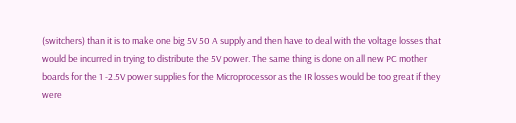(switchers) than it is to make one big 5V 50 A supply and then have to deal with the voltage losses that would be incurred in trying to distribute the 5V power. The same thing is done on all new PC mother boards for the 1 -2.5V power supplies for the Microprocessor as the IR losses would be too great if they were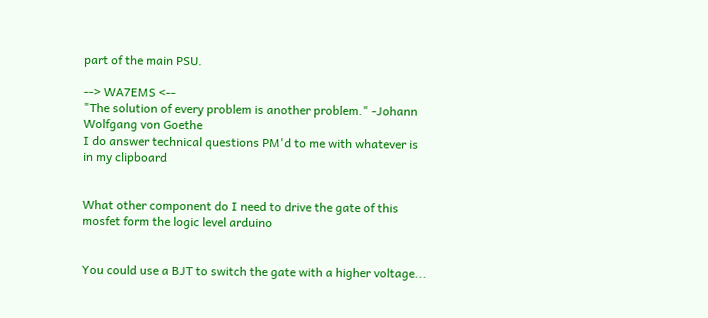part of the main PSU.

--> WA7EMS <--
"The solution of every problem is another problem." -Johann Wolfgang von Goethe
I do answer technical questions PM'd to me with whatever is in my clipboard


What other component do I need to drive the gate of this mosfet form the logic level arduino


You could use a BJT to switch the gate with a higher voltage...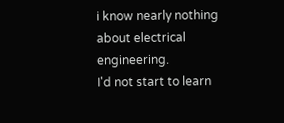i know nearly nothing about electrical engineering.
I'd not start to learn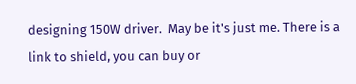designing 150W driver.  May be it's just me. There is a link to shield, you can buy or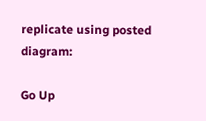replicate using posted diagram:

Go Up